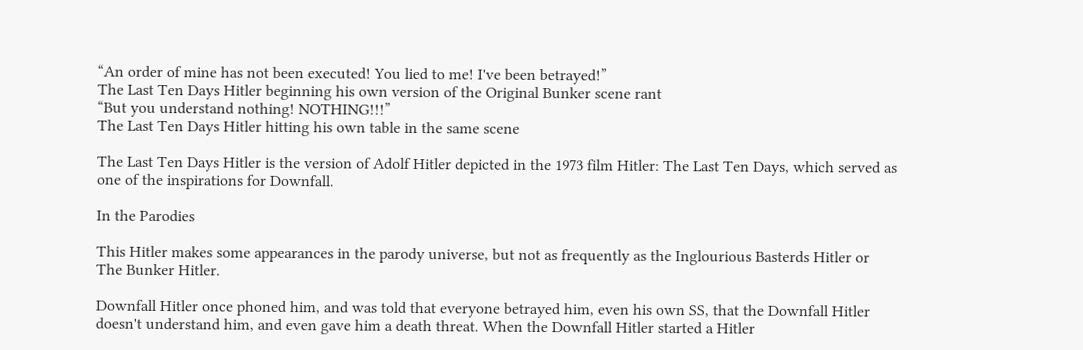“An order of mine has not been executed! You lied to me! I've been betrayed!”
The Last Ten Days Hitler beginning his own version of the Original Bunker scene rant
“But you understand nothing! NOTHING!!!”
The Last Ten Days Hitler hitting his own table in the same scene

The Last Ten Days Hitler is the version of Adolf Hitler depicted in the 1973 film Hitler: The Last Ten Days, which served as one of the inspirations for Downfall.

In the Parodies

This Hitler makes some appearances in the parody universe, but not as frequently as the Inglourious Basterds Hitler or The Bunker Hitler.

Downfall Hitler once phoned him, and was told that everyone betrayed him, even his own SS, that the Downfall Hitler doesn't understand him, and even gave him a death threat. When the Downfall Hitler started a Hitler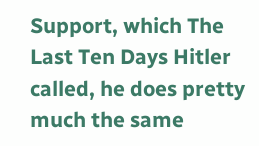Support, which The Last Ten Days Hitler called, he does pretty much the same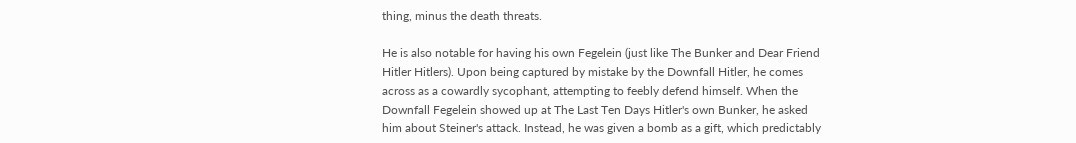thing, minus the death threats.

He is also notable for having his own Fegelein (just like The Bunker and Dear Friend Hitler Hitlers). Upon being captured by mistake by the Downfall Hitler, he comes across as a cowardly sycophant, attempting to feebly defend himself. When the Downfall Fegelein showed up at The Last Ten Days Hitler's own Bunker, he asked him about Steiner's attack. Instead, he was given a bomb as a gift, which predictably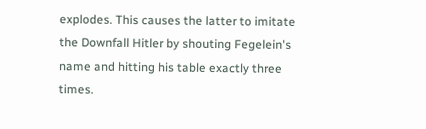explodes. This causes the latter to imitate the Downfall Hitler by shouting Fegelein's name and hitting his table exactly three times.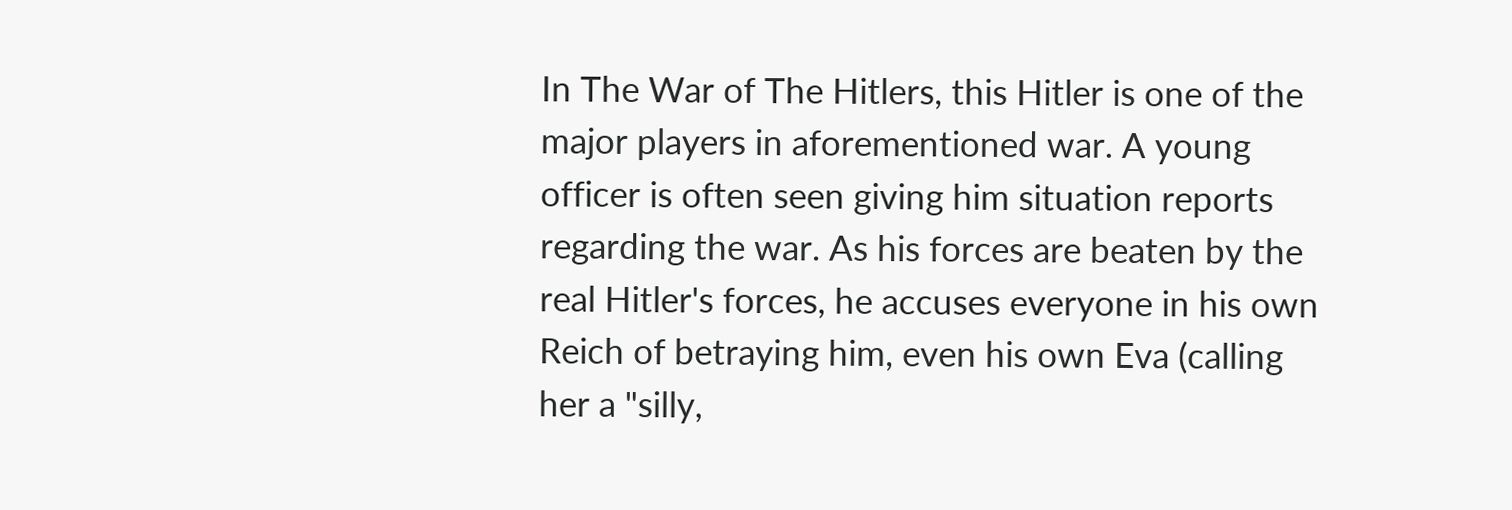In The War of The Hitlers, this Hitler is one of the major players in aforementioned war. A young officer is often seen giving him situation reports regarding the war. As his forces are beaten by the real Hitler's forces, he accuses everyone in his own Reich of betraying him, even his own Eva (calling her a "silly,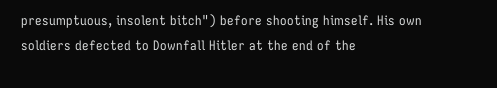presumptuous, insolent bitch") before shooting himself. His own soldiers defected to Downfall Hitler at the end of the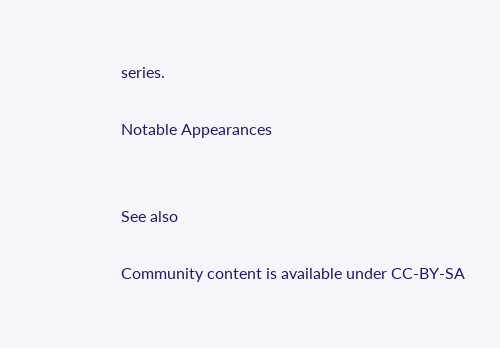series.

Notable Appearances


See also

Community content is available under CC-BY-SA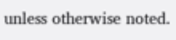unless otherwise noted.